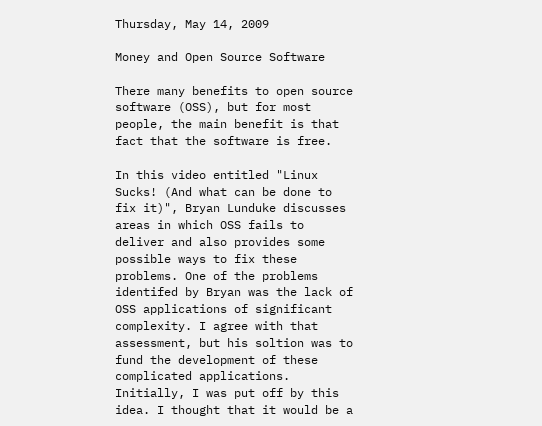Thursday, May 14, 2009

Money and Open Source Software

There many benefits to open source software (OSS), but for most people, the main benefit is that fact that the software is free.

In this video entitled "Linux Sucks! (And what can be done to fix it)", Bryan Lunduke discusses areas in which OSS fails to deliver and also provides some possible ways to fix these problems. One of the problems identifed by Bryan was the lack of OSS applications of significant complexity. I agree with that assessment, but his soltion was to fund the development of these complicated applications. Initially, I was put off by this idea. I thought that it would be a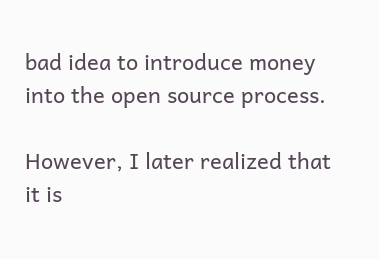bad idea to introduce money into the open source process.

However, I later realized that it is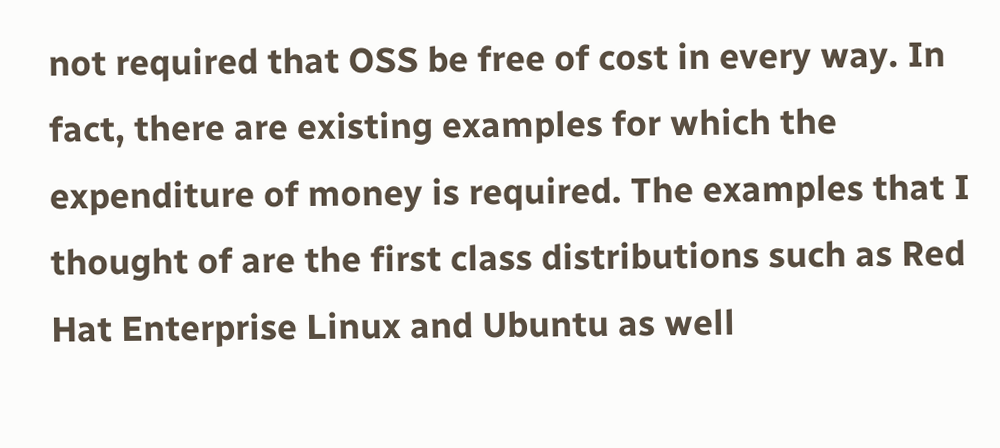not required that OSS be free of cost in every way. In fact, there are existing examples for which the expenditure of money is required. The examples that I thought of are the first class distributions such as Red Hat Enterprise Linux and Ubuntu as well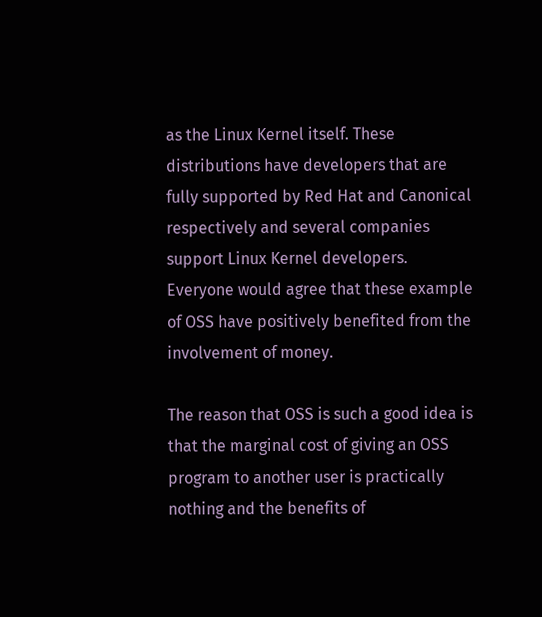as the Linux Kernel itself. These distributions have developers that are fully supported by Red Hat and Canonical respectively and several companies support Linux Kernel developers. Everyone would agree that these example of OSS have positively benefited from the involvement of money.

The reason that OSS is such a good idea is that the marginal cost of giving an OSS program to another user is practically nothing and the benefits of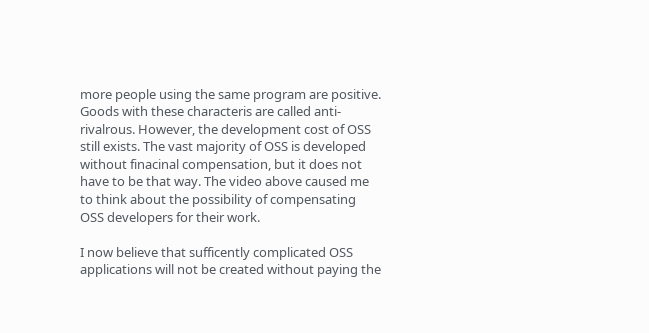more people using the same program are positive. Goods with these characteris are called anti-rivalrous. However, the development cost of OSS still exists. The vast majority of OSS is developed without finacinal compensation, but it does not have to be that way. The video above caused me to think about the possibility of compensating OSS developers for their work.

I now believe that sufficently complicated OSS applications will not be created without paying the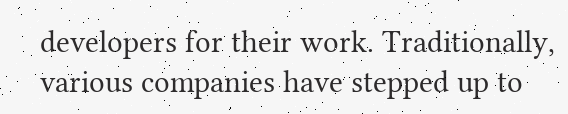developers for their work. Traditionally, various companies have stepped up to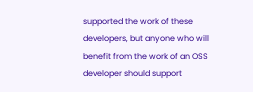supported the work of these developers, but anyone who will benefit from the work of an OSS developer should support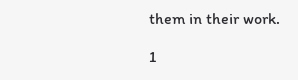them in their work.

1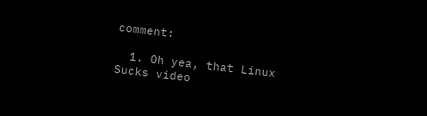comment:

  1. Oh yea, that Linux Sucks video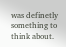was definetly something to think about.